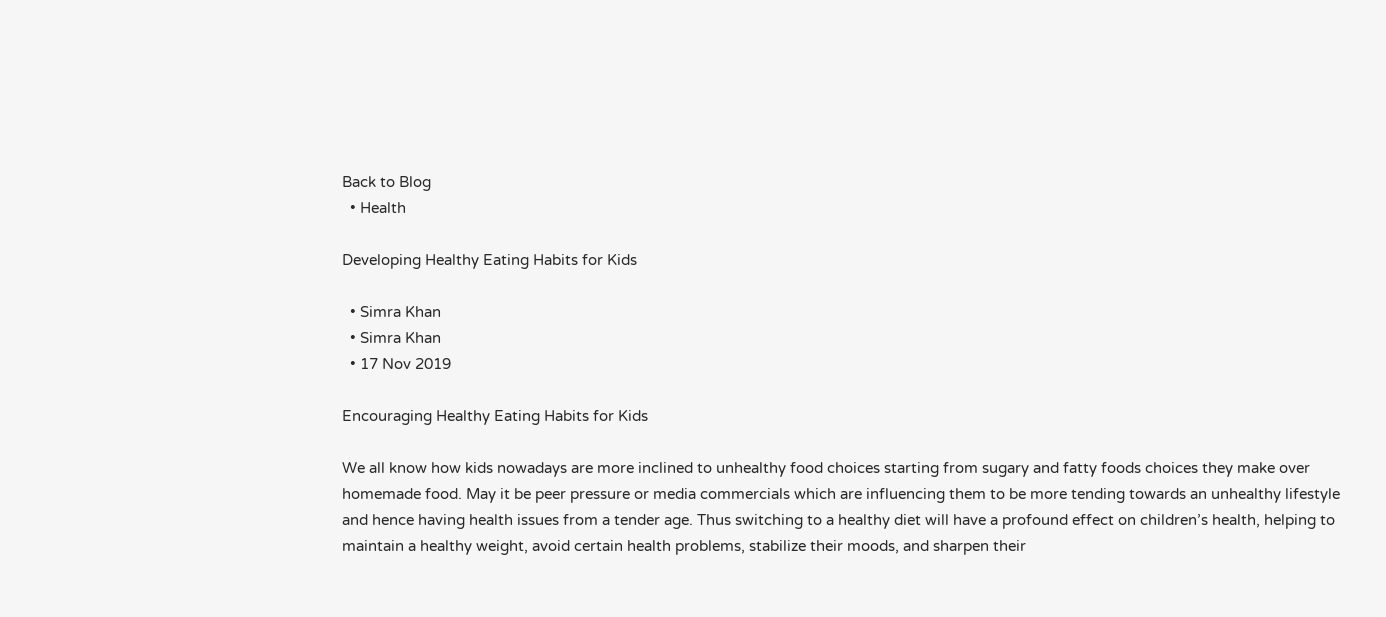Back to Blog
  • Health

Developing Healthy Eating Habits for Kids

  • Simra Khan
  • Simra Khan
  • 17 Nov 2019

Encouraging Healthy Eating Habits for Kids

We all know how kids nowadays are more inclined to unhealthy food choices starting from sugary and fatty foods choices they make over homemade food. May it be peer pressure or media commercials which are influencing them to be more tending towards an unhealthy lifestyle and hence having health issues from a tender age. Thus switching to a healthy diet will have a profound effect on children’s health, helping to maintain a healthy weight, avoid certain health problems, stabilize their moods, and sharpen their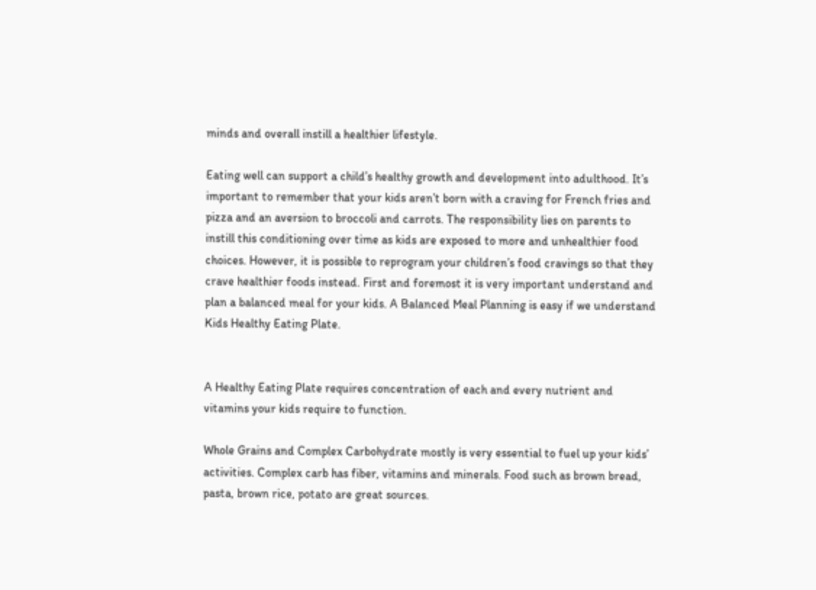minds and overall instill a healthier lifestyle.

Eating well can support a child’s healthy growth and development into adulthood. It’s important to remember that your kids aren’t born with a craving for French fries and pizza and an aversion to broccoli and carrots. The responsibility lies on parents to instill this conditioning over time as kids are exposed to more and unhealthier food choices. However, it is possible to reprogram your children’s food cravings so that they crave healthier foods instead. First and foremost it is very important understand and plan a balanced meal for your kids. A Balanced Meal Planning is easy if we understand Kids Healthy Eating Plate.


A Healthy Eating Plate requires concentration of each and every nutrient and vitamins your kids require to function.

Whole Grains and Complex Carbohydrate mostly is very essential to fuel up your kids’ activities. Complex carb has fiber, vitamins and minerals. Food such as brown bread, pasta, brown rice, potato are great sources.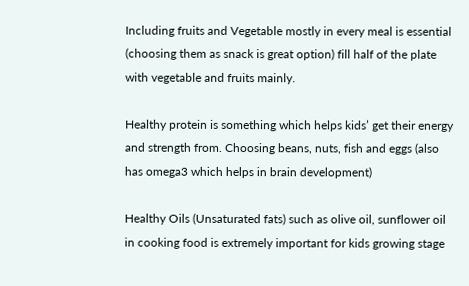Including fruits and Vegetable mostly in every meal is essential (choosing them as snack is great option) fill half of the plate with vegetable and fruits mainly.

Healthy protein is something which helps kids’ get their energy and strength from. Choosing beans, nuts, fish and eggs (also has omega3 which helps in brain development)

Healthy Oils (Unsaturated fats) such as olive oil, sunflower oil in cooking food is extremely important for kids growing stage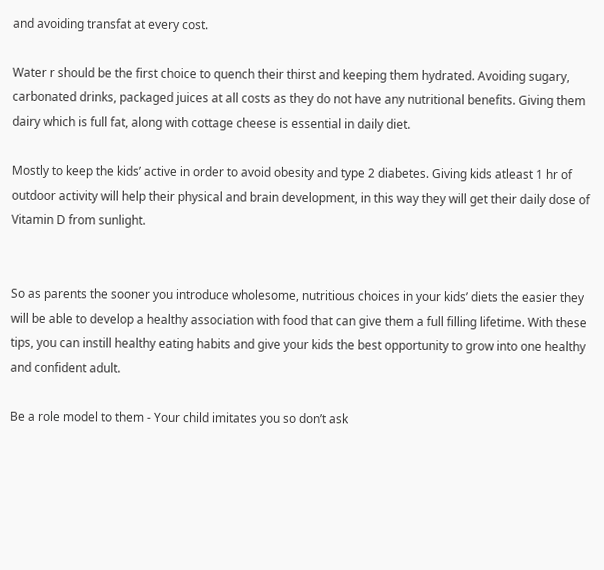and avoiding transfat at every cost.

Water r should be the first choice to quench their thirst and keeping them hydrated. Avoiding sugary, carbonated drinks, packaged juices at all costs as they do not have any nutritional benefits. Giving them dairy which is full fat, along with cottage cheese is essential in daily diet.

Mostly to keep the kids’ active in order to avoid obesity and type 2 diabetes. Giving kids atleast 1 hr of outdoor activity will help their physical and brain development, in this way they will get their daily dose of Vitamin D from sunlight.


So as parents the sooner you introduce wholesome, nutritious choices in your kids’ diets the easier they will be able to develop a healthy association with food that can give them a full filling lifetime. With these tips, you can instill healthy eating habits and give your kids the best opportunity to grow into one healthy and confident adult.

Be a role model to them - Your child imitates you so don’t ask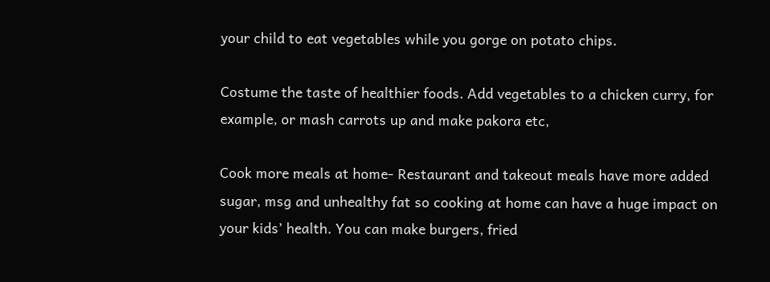your child to eat vegetables while you gorge on potato chips.

Costume the taste of healthier foods. Add vegetables to a chicken curry, for example, or mash carrots up and make pakora etc,

Cook more meals at home- Restaurant and takeout meals have more added sugar, msg and unhealthy fat so cooking at home can have a huge impact on your kids’ health. You can make burgers, fried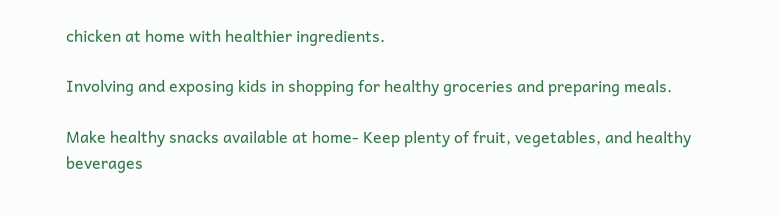chicken at home with healthier ingredients.

Involving and exposing kids in shopping for healthy groceries and preparing meals.

Make healthy snacks available at home- Keep plenty of fruit, vegetables, and healthy beverages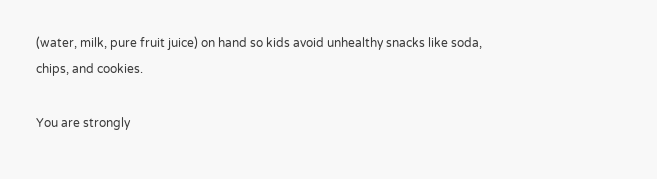(water, milk, pure fruit juice) on hand so kids avoid unhealthy snacks like soda, chips, and cookies.

You are strongly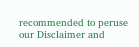recommended to peruse our Disclaimer and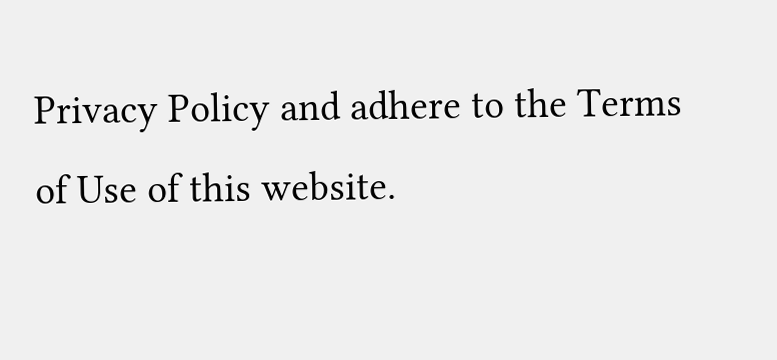Privacy Policy and adhere to the Terms of Use of this website.